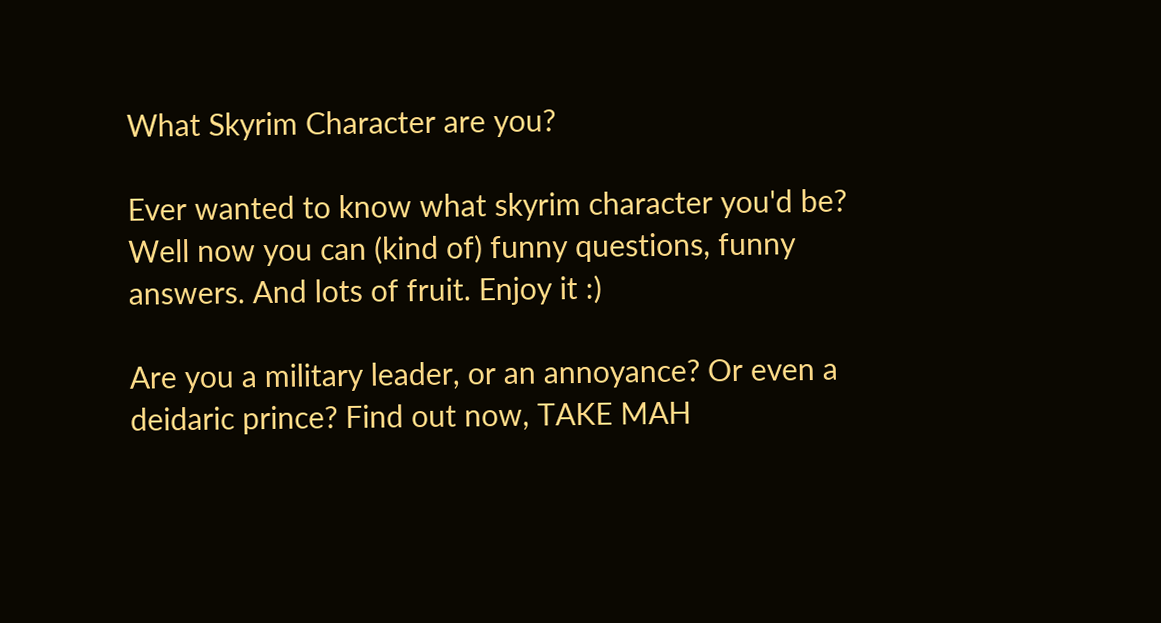What Skyrim Character are you?

Ever wanted to know what skyrim character you'd be? Well now you can (kind of) funny questions, funny answers. And lots of fruit. Enjoy it :)

Are you a military leader, or an annoyance? Or even a deidaric prince? Find out now, TAKE MAH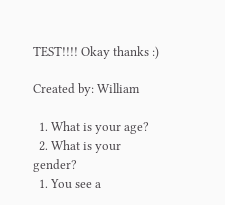TEST!!!! Okay thanks :)

Created by: William

  1. What is your age?
  2. What is your gender?
  1. You see a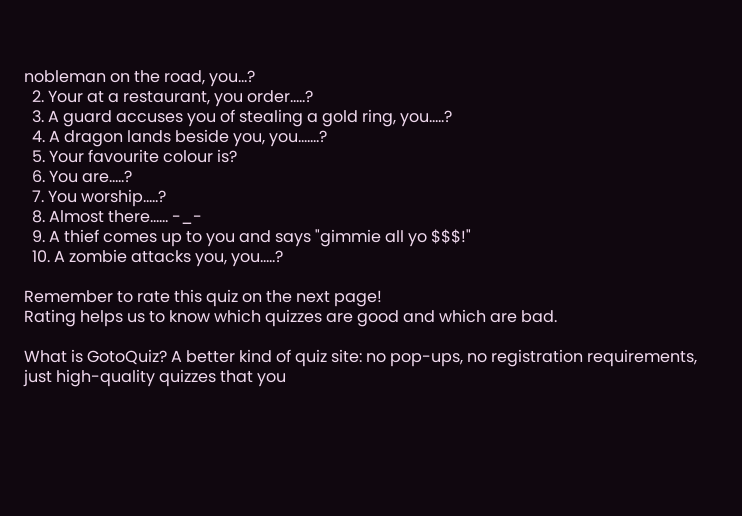nobleman on the road, you...?
  2. Your at a restaurant, you order.....?
  3. A guard accuses you of stealing a gold ring, you.....?
  4. A dragon lands beside you, you.......?
  5. Your favourite colour is?
  6. You are.....?
  7. You worship.....?
  8. Almost there...... -_-
  9. A thief comes up to you and says "gimmie all yo $$$!"
  10. A zombie attacks you, you.....?

Remember to rate this quiz on the next page!
Rating helps us to know which quizzes are good and which are bad.

What is GotoQuiz? A better kind of quiz site: no pop-ups, no registration requirements, just high-quality quizzes that you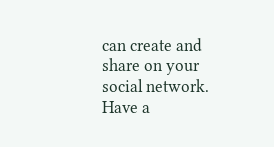can create and share on your social network. Have a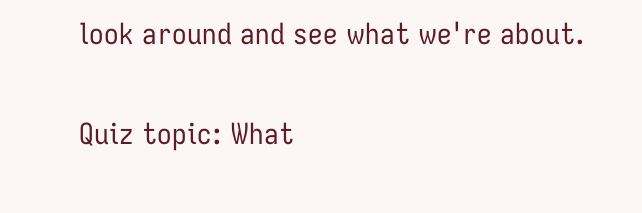look around and see what we're about.

Quiz topic: What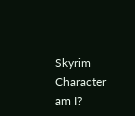Skyrim Character am I?